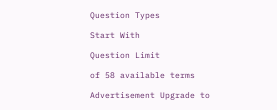Question Types

Start With

Question Limit

of 58 available terms

Advertisement Upgrade to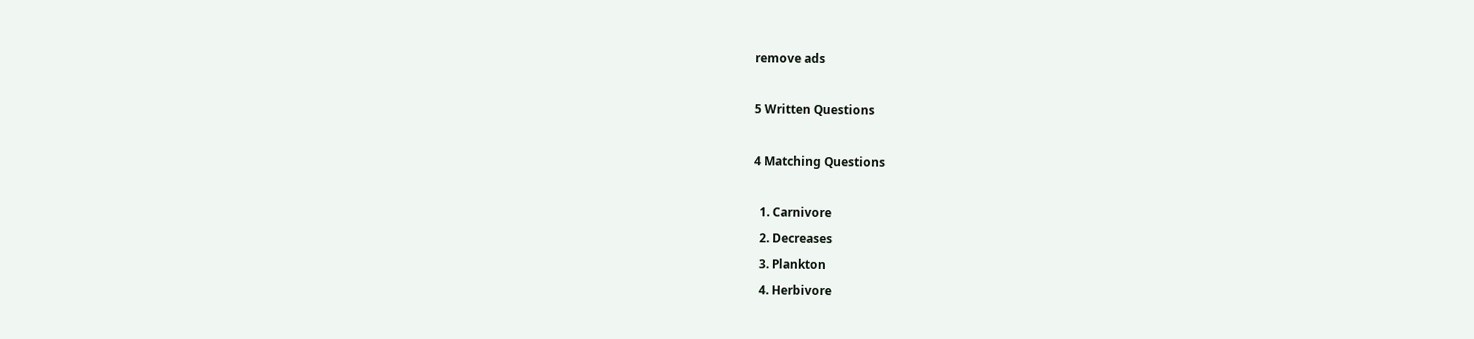remove ads

5 Written Questions

4 Matching Questions

  1. Carnivore
  2. Decreases
  3. Plankton
  4. Herbivore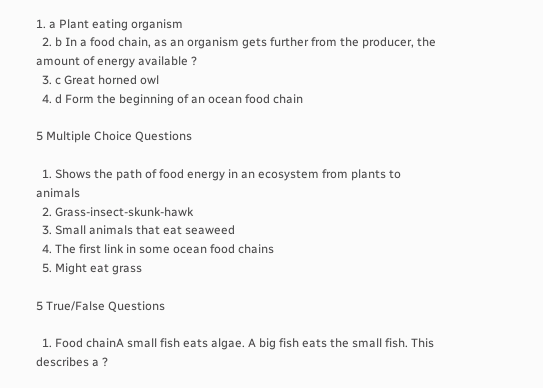1. a Plant eating organism
  2. b In a food chain, as an organism gets further from the producer, the amount of energy available ?
  3. c Great horned owl
  4. d Form the beginning of an ocean food chain

5 Multiple Choice Questions

  1. Shows the path of food energy in an ecosystem from plants to animals
  2. Grass-insect-skunk-hawk
  3. Small animals that eat seaweed
  4. The first link in some ocean food chains
  5. Might eat grass

5 True/False Questions

  1. Food chainA small fish eats algae. A big fish eats the small fish. This describes a ?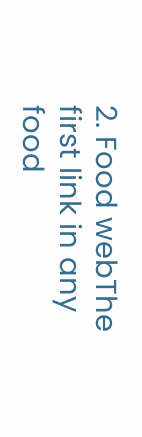2. Food webThe first link in any food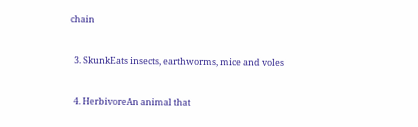chain


  3. SkunkEats insects, earthworms, mice and voles


  4. HerbivoreAn animal that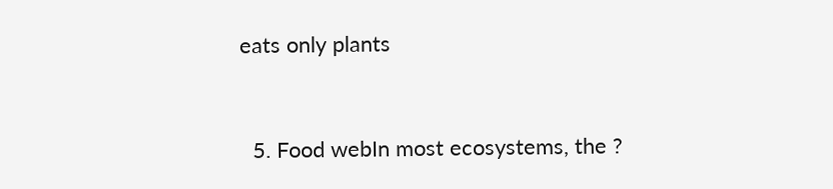eats only plants


  5. Food webIn most ecosystems, the ?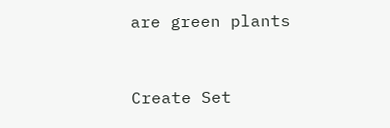are green plants


Create Set